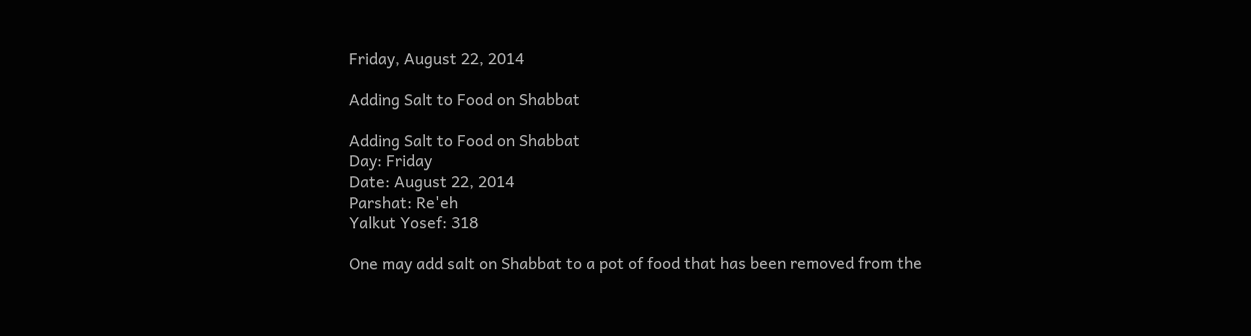Friday, August 22, 2014

Adding Salt to Food on Shabbat

Adding Salt to Food on Shabbat
Day: Friday
Date: August 22, 2014
Parshat: Re'eh
Yalkut Yosef: 318

One may add salt on Shabbat to a pot of food that has been removed from the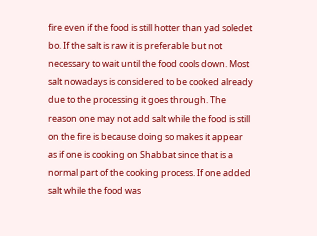fire even if the food is still hotter than yad soledet bo. If the salt is raw it is preferable but not necessary to wait until the food cools down. Most salt nowadays is considered to be cooked already due to the processing it goes through. The reason one may not add salt while the food is still on the fire is because doing so makes it appear as if one is cooking on Shabbat since that is a normal part of the cooking process. If one added salt while the food was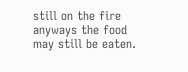still on the fire anyways the food may still be eaten.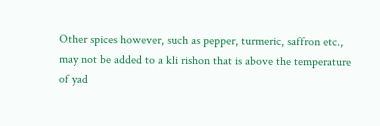Other spices however, such as pepper, turmeric, saffron etc., may not be added to a kli rishon that is above the temperature of yad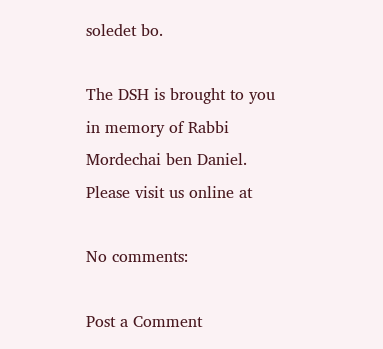soledet bo.

The DSH is brought to you in memory of Rabbi Mordechai ben Daniel. Please visit us online at

No comments:

Post a Comment